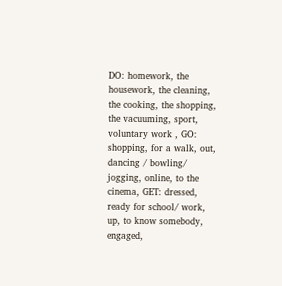DO: homework, the housework, the cleaning, the cooking, the shopping, the vacuuming, sport, voluntary work , GO: shopping, for a walk, out, dancing / bowling/ jogging, online, to the cinema, GET: dressed, ready for school/ work, up, to know somebody, engaged,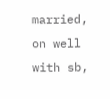married, on well with sb,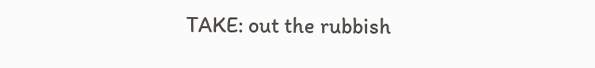TAKE: out the rubbish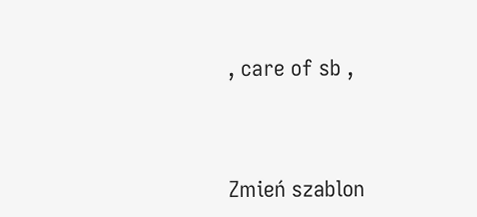, care of sb ,




Zmień szablon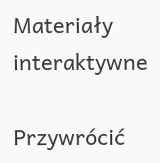Materiały interaktywne

Przywrócić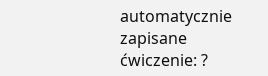automatycznie zapisane ćwiczenie: ?